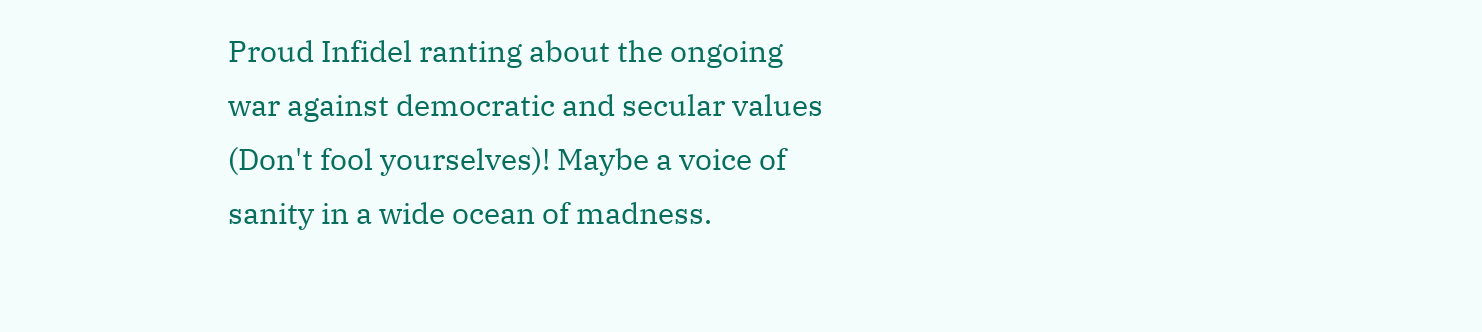Proud Infidel ranting about the ongoing war against democratic and secular values (Don't fool yourselves)! Maybe a voice of sanity in a wide ocean of madness.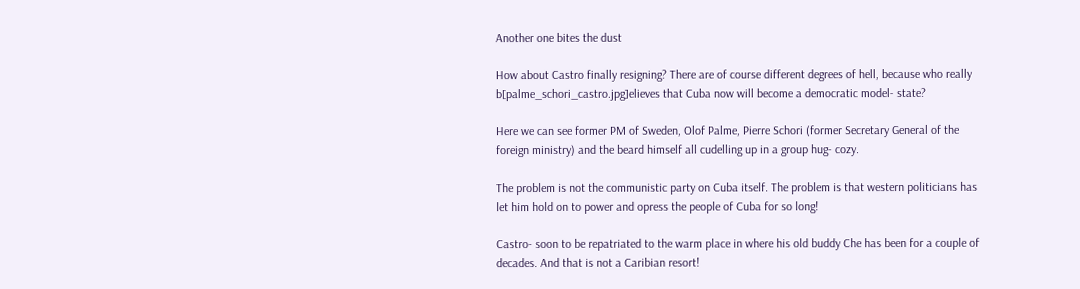Another one bites the dust

How about Castro finally resigning? There are of course different degrees of hell, because who really b[palme_schori_castro.jpg]elieves that Cuba now will become a democratic model- state?

Here we can see former PM of Sweden, Olof Palme, Pierre Schori (former Secretary General of the foreign ministry) and the beard himself all cudelling up in a group hug- cozy.

The problem is not the communistic party on Cuba itself. The problem is that western politicians has let him hold on to power and opress the people of Cuba for so long!

Castro- soon to be repatriated to the warm place in where his old buddy Che has been for a couple of decades. And that is not a Caribian resort!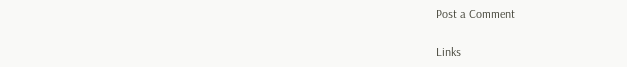Post a Comment

Links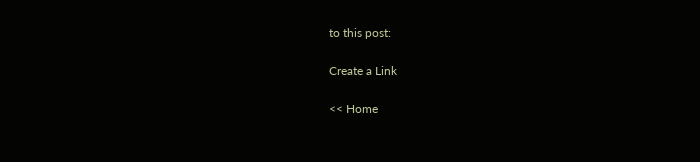to this post:

Create a Link

<< Home